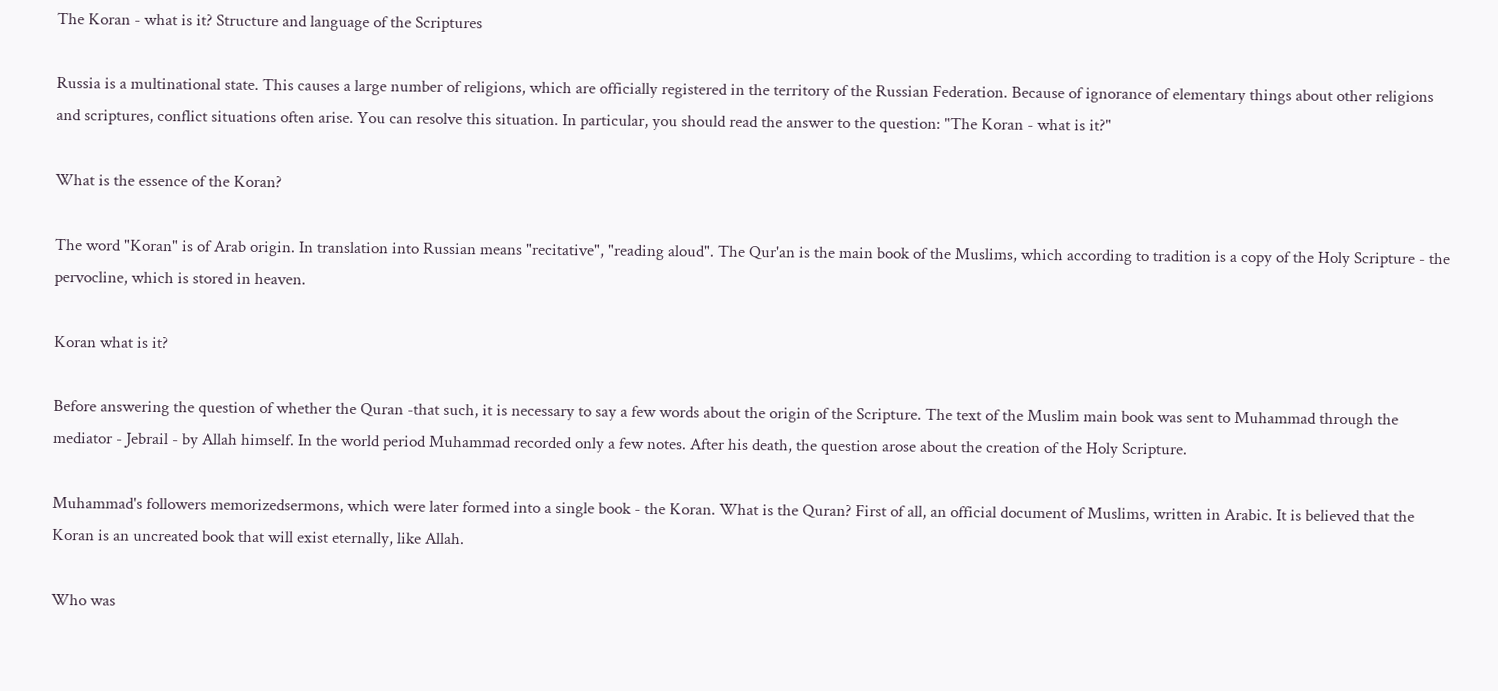The Koran - what is it? Structure and language of the Scriptures

Russia is a multinational state. This causes a large number of religions, which are officially registered in the territory of the Russian Federation. Because of ignorance of elementary things about other religions and scriptures, conflict situations often arise. You can resolve this situation. In particular, you should read the answer to the question: "The Koran - what is it?"

What is the essence of the Koran?

The word "Koran" is of Arab origin. In translation into Russian means "recitative", "reading aloud". The Qur'an is the main book of the Muslims, which according to tradition is a copy of the Holy Scripture - the pervocline, which is stored in heaven.

Koran what is it?

Before answering the question of whether the Quran -that such, it is necessary to say a few words about the origin of the Scripture. The text of the Muslim main book was sent to Muhammad through the mediator - Jebrail - by Allah himself. In the world period Muhammad recorded only a few notes. After his death, the question arose about the creation of the Holy Scripture.

Muhammad's followers memorizedsermons, which were later formed into a single book - the Koran. What is the Quran? First of all, an official document of Muslims, written in Arabic. It is believed that the Koran is an uncreated book that will exist eternally, like Allah.

Who was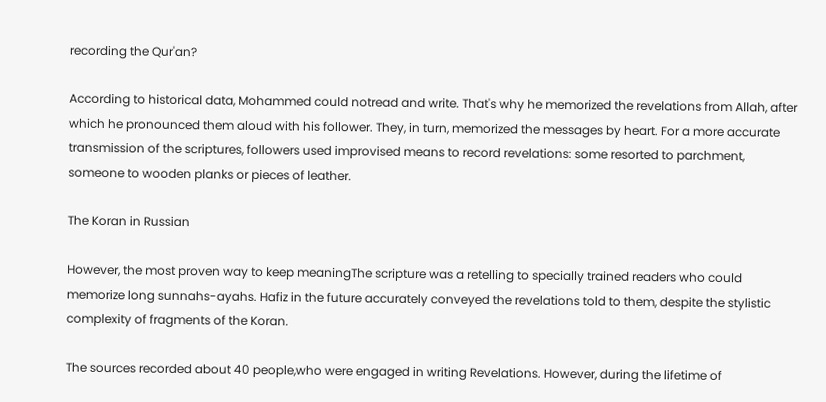recording the Qur'an?

According to historical data, Mohammed could notread and write. That's why he memorized the revelations from Allah, after which he pronounced them aloud with his follower. They, in turn, memorized the messages by heart. For a more accurate transmission of the scriptures, followers used improvised means to record revelations: some resorted to parchment, someone to wooden planks or pieces of leather.

The Koran in Russian

However, the most proven way to keep meaningThe scripture was a retelling to specially trained readers who could memorize long sunnahs-ayahs. Hafiz in the future accurately conveyed the revelations told to them, despite the stylistic complexity of fragments of the Koran.

The sources recorded about 40 people,who were engaged in writing Revelations. However, during the lifetime of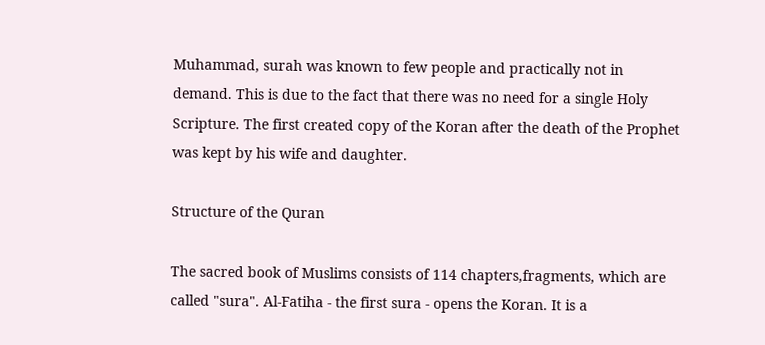Muhammad, surah was known to few people and practically not in demand. This is due to the fact that there was no need for a single Holy Scripture. The first created copy of the Koran after the death of the Prophet was kept by his wife and daughter.

Structure of the Quran

The sacred book of Muslims consists of 114 chapters,fragments, which are called "sura". Al-Fatiha - the first sura - opens the Koran. It is a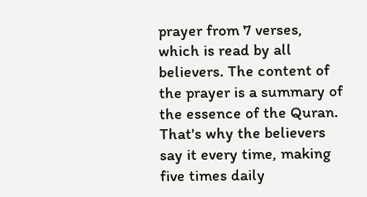prayer from 7 verses, which is read by all believers. The content of the prayer is a summary of the essence of the Quran. That's why the believers say it every time, making five times daily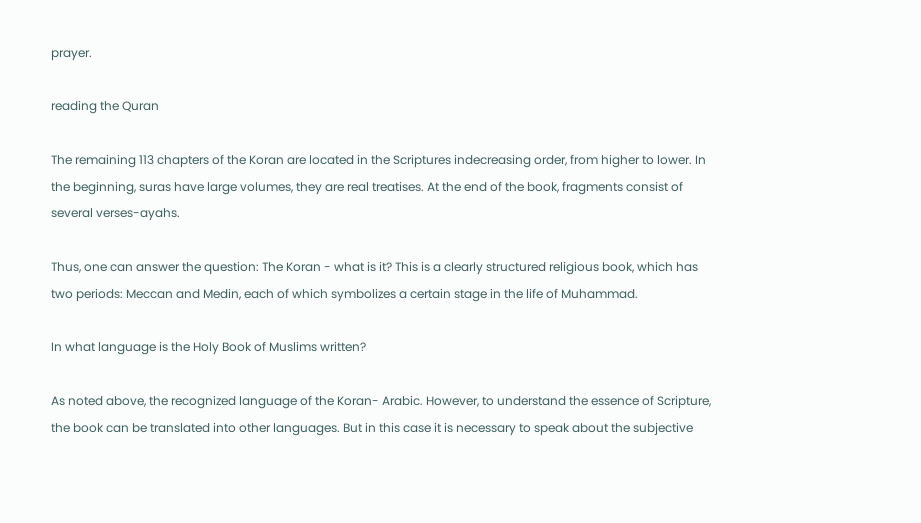prayer.

reading the Quran

The remaining 113 chapters of the Koran are located in the Scriptures indecreasing order, from higher to lower. In the beginning, suras have large volumes, they are real treatises. At the end of the book, fragments consist of several verses-ayahs.

Thus, one can answer the question: The Koran - what is it? This is a clearly structured religious book, which has two periods: Meccan and Medin, each of which symbolizes a certain stage in the life of Muhammad.

In what language is the Holy Book of Muslims written?

As noted above, the recognized language of the Koran- Arabic. However, to understand the essence of Scripture, the book can be translated into other languages. But in this case it is necessary to speak about the subjective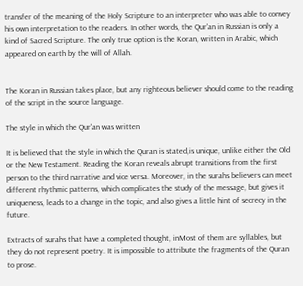transfer of the meaning of the Holy Scripture to an interpreter who was able to convey his own interpretation to the readers. In other words, the Qur'an in Russian is only a kind of Sacred Scripture. The only true option is the Koran, written in Arabic, which appeared on earth by the will of Allah.


The Koran in Russian takes place, but any righteous believer should come to the reading of the script in the source language.

The style in which the Qur'an was written

It is believed that the style in which the Quran is stated,is unique, unlike either the Old or the New Testament. Reading the Koran reveals abrupt transitions from the first person to the third narrative and vice versa. Moreover, in the surahs believers can meet different rhythmic patterns, which complicates the study of the message, but gives it uniqueness, leads to a change in the topic, and also gives a little hint of secrecy in the future.

Extracts of surahs that have a completed thought, inMost of them are syllables, but they do not represent poetry. It is impossible to attribute the fragments of the Quran to prose.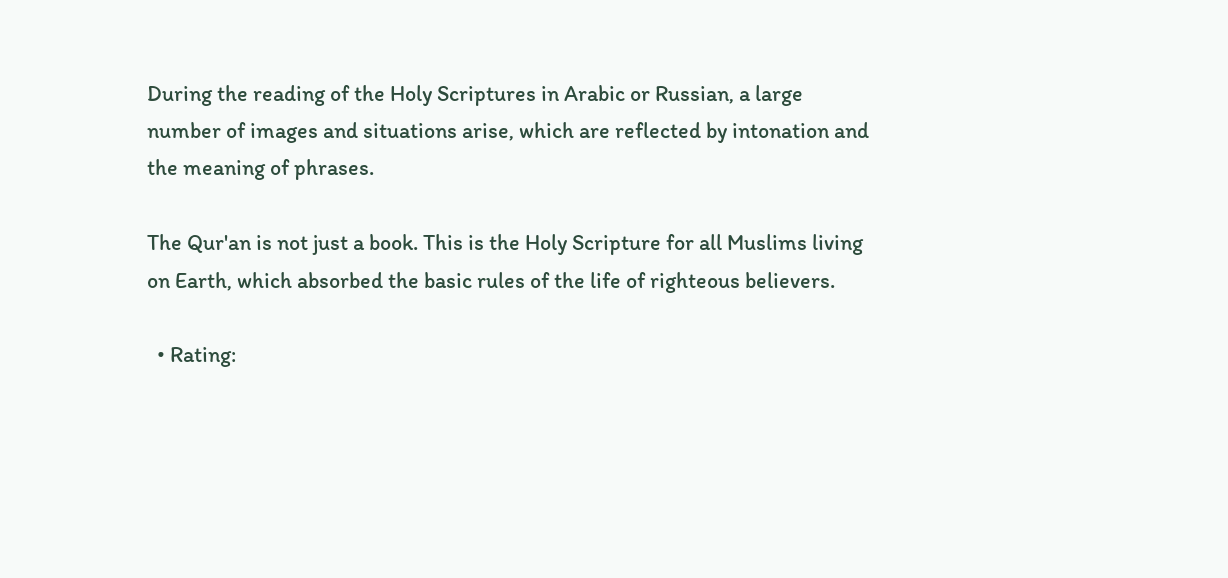During the reading of the Holy Scriptures in Arabic or Russian, a large number of images and situations arise, which are reflected by intonation and the meaning of phrases.

The Qur'an is not just a book. This is the Holy Scripture for all Muslims living on Earth, which absorbed the basic rules of the life of righteous believers.

  • Rating: